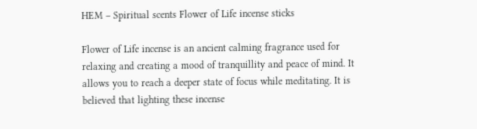HEM – Spiritual scents Flower of Life incense sticks

Flower of Life incense is an ancient calming fragrance used for relaxing and creating a mood of tranquillity and peace of mind. It allows you to reach a deeper state of focus while meditating. It is believed that lighting these incense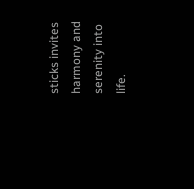sticks invites harmony and serenity into life.